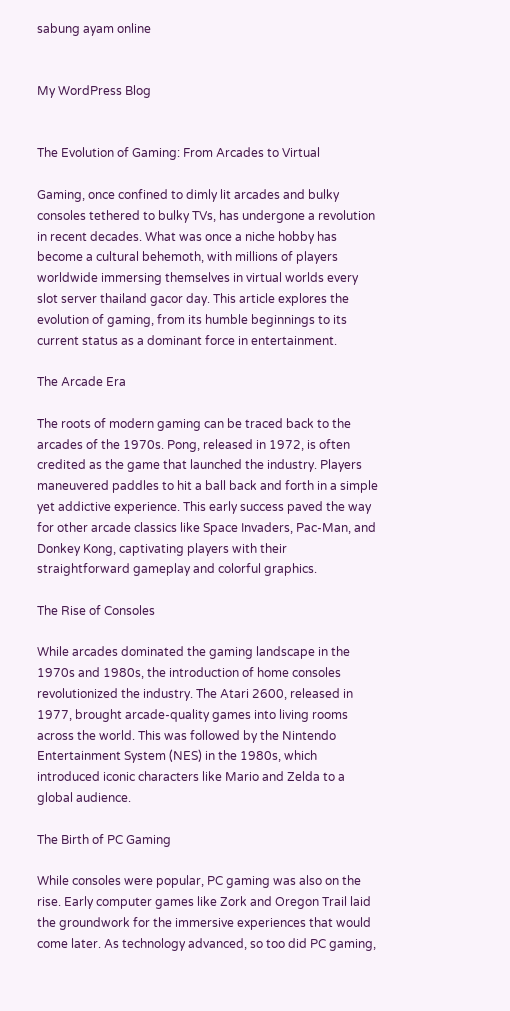sabung ayam online


My WordPress Blog


The Evolution of Gaming: From Arcades to Virtual

Gaming, once confined to dimly lit arcades and bulky consoles tethered to bulky TVs, has undergone a revolution in recent decades. What was once a niche hobby has become a cultural behemoth, with millions of players worldwide immersing themselves in virtual worlds every slot server thailand gacor day. This article explores the evolution of gaming, from its humble beginnings to its current status as a dominant force in entertainment.

The Arcade Era

The roots of modern gaming can be traced back to the arcades of the 1970s. Pong, released in 1972, is often credited as the game that launched the industry. Players maneuvered paddles to hit a ball back and forth in a simple yet addictive experience. This early success paved the way for other arcade classics like Space Invaders, Pac-Man, and Donkey Kong, captivating players with their straightforward gameplay and colorful graphics.

The Rise of Consoles

While arcades dominated the gaming landscape in the 1970s and 1980s, the introduction of home consoles revolutionized the industry. The Atari 2600, released in 1977, brought arcade-quality games into living rooms across the world. This was followed by the Nintendo Entertainment System (NES) in the 1980s, which introduced iconic characters like Mario and Zelda to a global audience.

The Birth of PC Gaming

While consoles were popular, PC gaming was also on the rise. Early computer games like Zork and Oregon Trail laid the groundwork for the immersive experiences that would come later. As technology advanced, so too did PC gaming,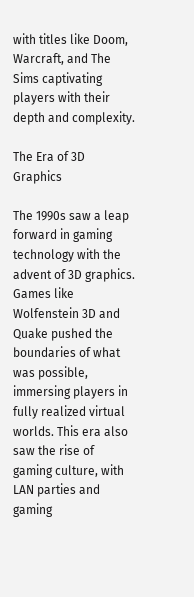with titles like Doom, Warcraft, and The Sims captivating players with their depth and complexity.

The Era of 3D Graphics

The 1990s saw a leap forward in gaming technology with the advent of 3D graphics. Games like Wolfenstein 3D and Quake pushed the boundaries of what was possible, immersing players in fully realized virtual worlds. This era also saw the rise of gaming culture, with LAN parties and gaming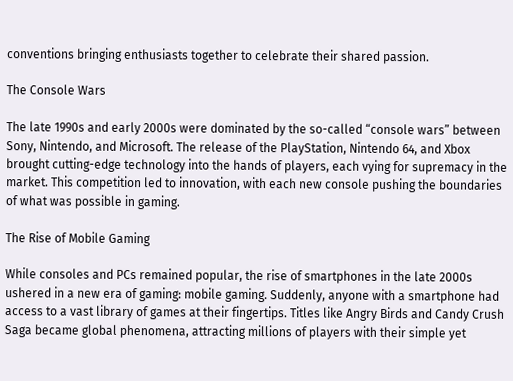conventions bringing enthusiasts together to celebrate their shared passion.

The Console Wars

The late 1990s and early 2000s were dominated by the so-called “console wars” between Sony, Nintendo, and Microsoft. The release of the PlayStation, Nintendo 64, and Xbox brought cutting-edge technology into the hands of players, each vying for supremacy in the market. This competition led to innovation, with each new console pushing the boundaries of what was possible in gaming.

The Rise of Mobile Gaming

While consoles and PCs remained popular, the rise of smartphones in the late 2000s ushered in a new era of gaming: mobile gaming. Suddenly, anyone with a smartphone had access to a vast library of games at their fingertips. Titles like Angry Birds and Candy Crush Saga became global phenomena, attracting millions of players with their simple yet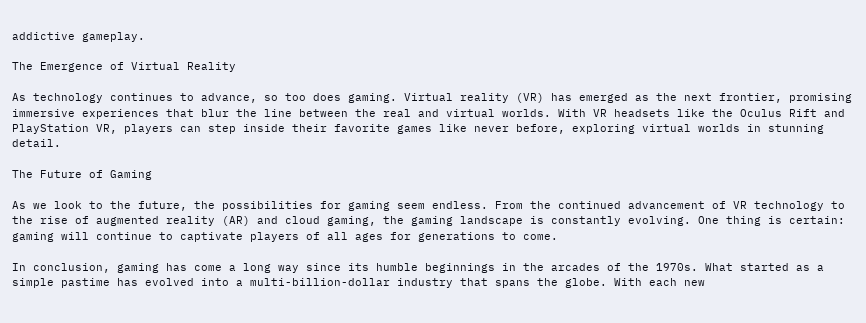addictive gameplay.

The Emergence of Virtual Reality

As technology continues to advance, so too does gaming. Virtual reality (VR) has emerged as the next frontier, promising immersive experiences that blur the line between the real and virtual worlds. With VR headsets like the Oculus Rift and PlayStation VR, players can step inside their favorite games like never before, exploring virtual worlds in stunning detail.

The Future of Gaming

As we look to the future, the possibilities for gaming seem endless. From the continued advancement of VR technology to the rise of augmented reality (AR) and cloud gaming, the gaming landscape is constantly evolving. One thing is certain: gaming will continue to captivate players of all ages for generations to come.

In conclusion, gaming has come a long way since its humble beginnings in the arcades of the 1970s. What started as a simple pastime has evolved into a multi-billion-dollar industry that spans the globe. With each new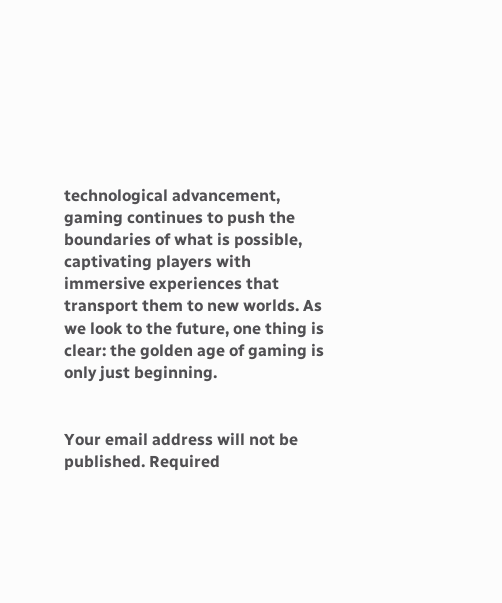technological advancement, gaming continues to push the boundaries of what is possible, captivating players with immersive experiences that transport them to new worlds. As we look to the future, one thing is clear: the golden age of gaming is only just beginning.


Your email address will not be published. Required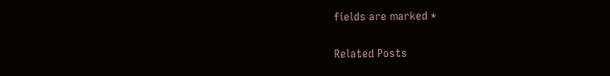fields are marked *

Related Posts